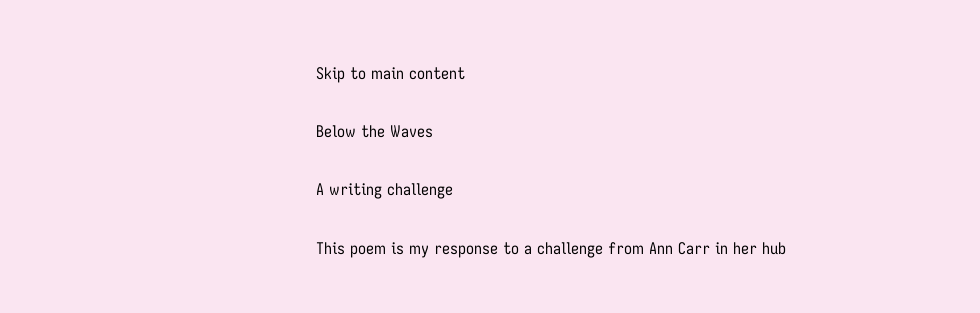Skip to main content

Below the Waves

A writing challenge

This poem is my response to a challenge from Ann Carr in her hub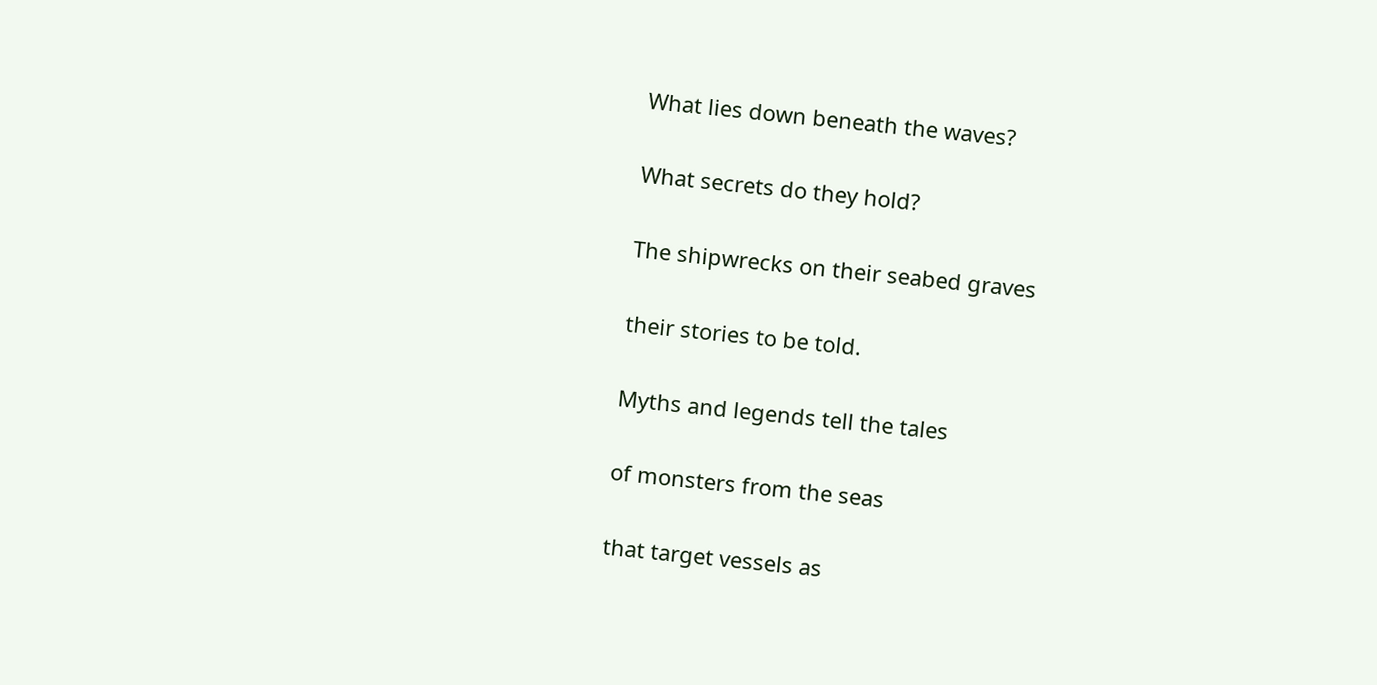What lies down beneath the waves?

What secrets do they hold?

The shipwrecks on their seabed graves

their stories to be told.

Myths and legends tell the tales

of monsters from the seas

that target vessels as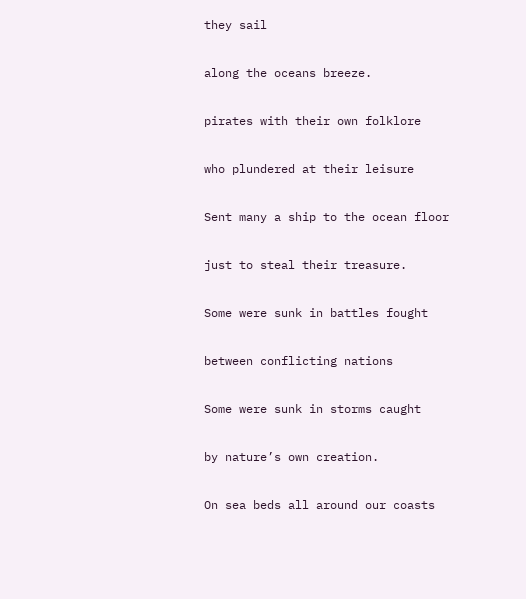they sail

along the oceans breeze.

pirates with their own folklore

who plundered at their leisure

Sent many a ship to the ocean floor

just to steal their treasure.

Some were sunk in battles fought

between conflicting nations

Some were sunk in storms caught

by nature’s own creation.

On sea beds all around our coasts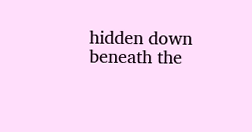hidden down beneath the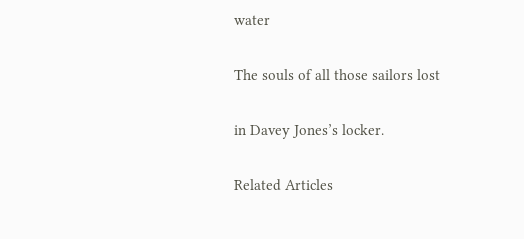water

The souls of all those sailors lost

in Davey Jones’s locker.

Related Articles